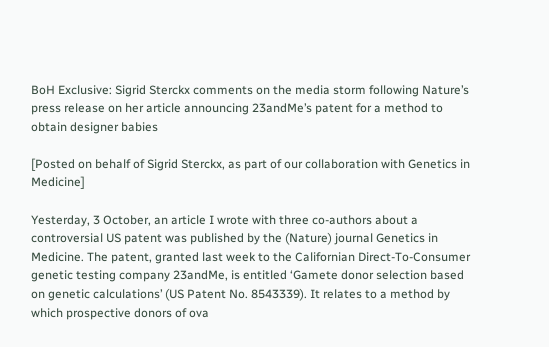BoH Exclusive: Sigrid Sterckx comments on the media storm following Nature’s press release on her article announcing 23andMe’s patent for a method to obtain designer babies

[Posted on behalf of Sigrid Sterckx, as part of our collaboration with Genetics in Medicine]

Yesterday, 3 October, an article I wrote with three co-authors about a controversial US patent was published by the (Nature) journal Genetics in Medicine. The patent, granted last week to the Californian Direct-To-Consumer genetic testing company 23andMe, is entitled ‘Gamete donor selection based on genetic calculations’ (US Patent No. 8543339). It relates to a method by which prospective donors of ova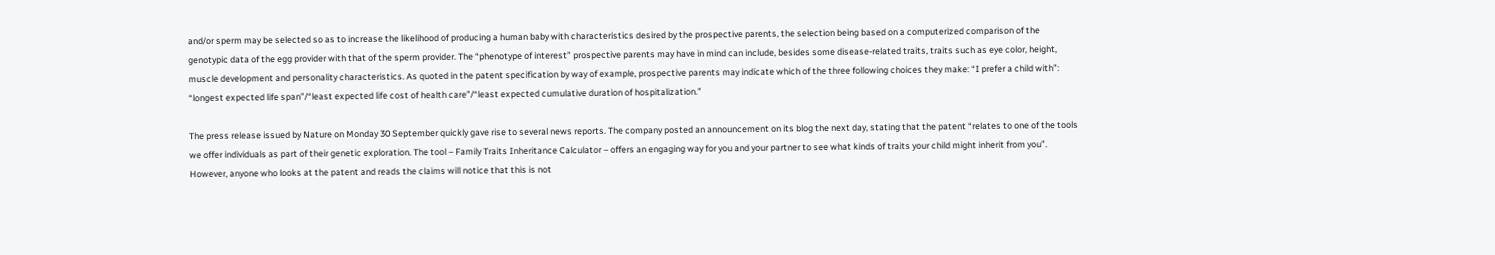and/or sperm may be selected so as to increase the likelihood of producing a human baby with characteristics desired by the prospective parents, the selection being based on a computerized comparison of the genotypic data of the egg provider with that of the sperm provider. The “phenotype of interest” prospective parents may have in mind can include, besides some disease-related traits, traits such as eye color, height, muscle development and personality characteristics. As quoted in the patent specification by way of example, prospective parents may indicate which of the three following choices they make: “I prefer a child with”: “longest expected life span”/“least expected life cost of health care”/“least expected cumulative duration of hospitalization.”

The press release issued by Nature on Monday 30 September quickly gave rise to several news reports. The company posted an announcement on its blog the next day, stating that the patent “relates to one of the tools we offer individuals as part of their genetic exploration. The tool – Family Traits Inheritance Calculator – offers an engaging way for you and your partner to see what kinds of traits your child might inherit from you”. However, anyone who looks at the patent and reads the claims will notice that this is not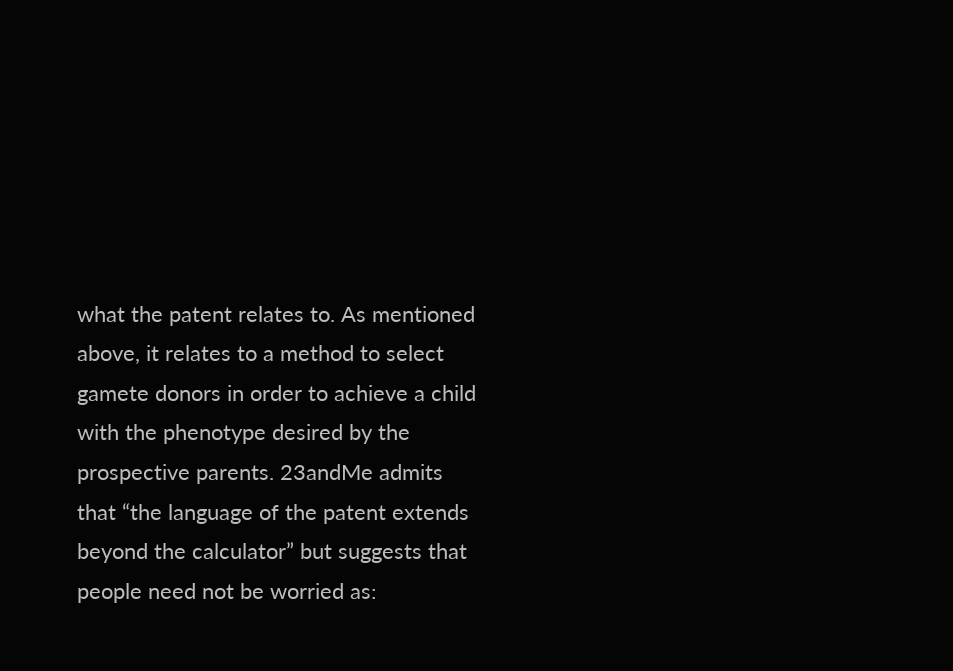what the patent relates to. As mentioned above, it relates to a method to select gamete donors in order to achieve a child with the phenotype desired by the prospective parents. 23andMe admits that “the language of the patent extends beyond the calculator” but suggests that people need not be worried as: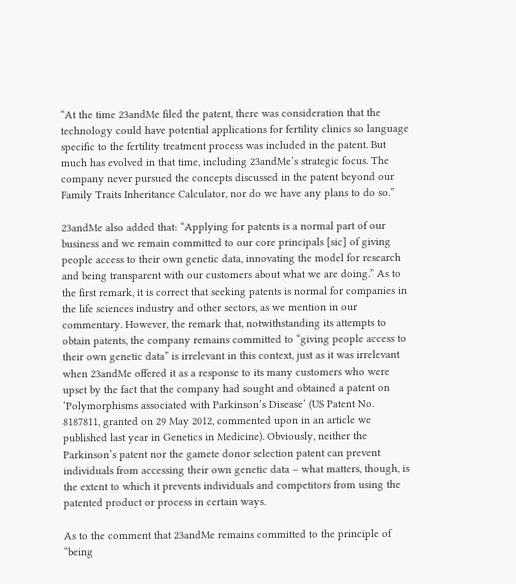“At the time 23andMe filed the patent, there was consideration that the technology could have potential applications for fertility clinics so language specific to the fertility treatment process was included in the patent. But much has evolved in that time, including 23andMe’s strategic focus. The company never pursued the concepts discussed in the patent beyond our Family Traits Inheritance Calculator, nor do we have any plans to do so.”

23andMe also added that: “Applying for patents is a normal part of our business and we remain committed to our core principals [sic] of giving people access to their own genetic data, innovating the model for research and being transparent with our customers about what we are doing.” As to the first remark, it is correct that seeking patents is normal for companies in the life sciences industry and other sectors, as we mention in our commentary. However, the remark that, notwithstanding its attempts to obtain patents, the company remains committed to “giving people access to their own genetic data” is irrelevant in this context, just as it was irrelevant when 23andMe offered it as a response to its many customers who were upset by the fact that the company had sought and obtained a patent on ‘Polymorphisms associated with Parkinson’s Disease’ (US Patent No. 8187811, granted on 29 May 2012, commented upon in an article we published last year in Genetics in Medicine). Obviously, neither the Parkinson’s patent nor the gamete donor selection patent can prevent individuals from accessing their own genetic data – what matters, though, is the extent to which it prevents individuals and competitors from using the patented product or process in certain ways.

As to the comment that 23andMe remains committed to the principle of “being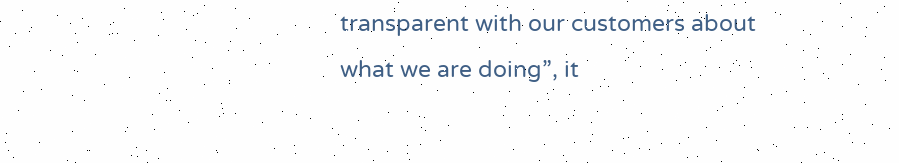transparent with our customers about what we are doing”, it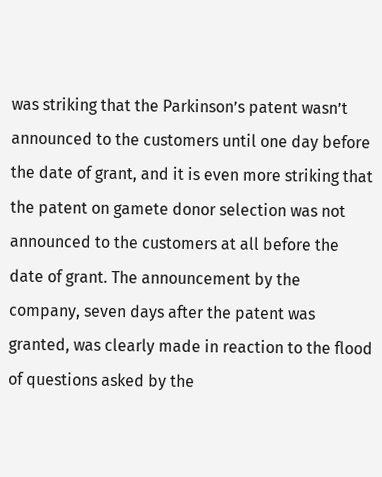was striking that the Parkinson’s patent wasn’t announced to the customers until one day before the date of grant, and it is even more striking that the patent on gamete donor selection was not announced to the customers at all before the date of grant. The announcement by the company, seven days after the patent was granted, was clearly made in reaction to the flood of questions asked by the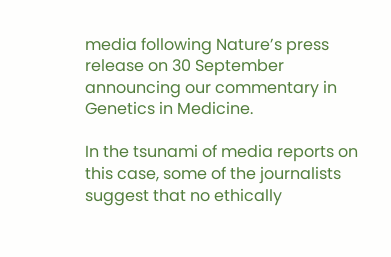media following Nature’s press release on 30 September announcing our commentary in Genetics in Medicine.

In the tsunami of media reports on this case, some of the journalists suggest that no ethically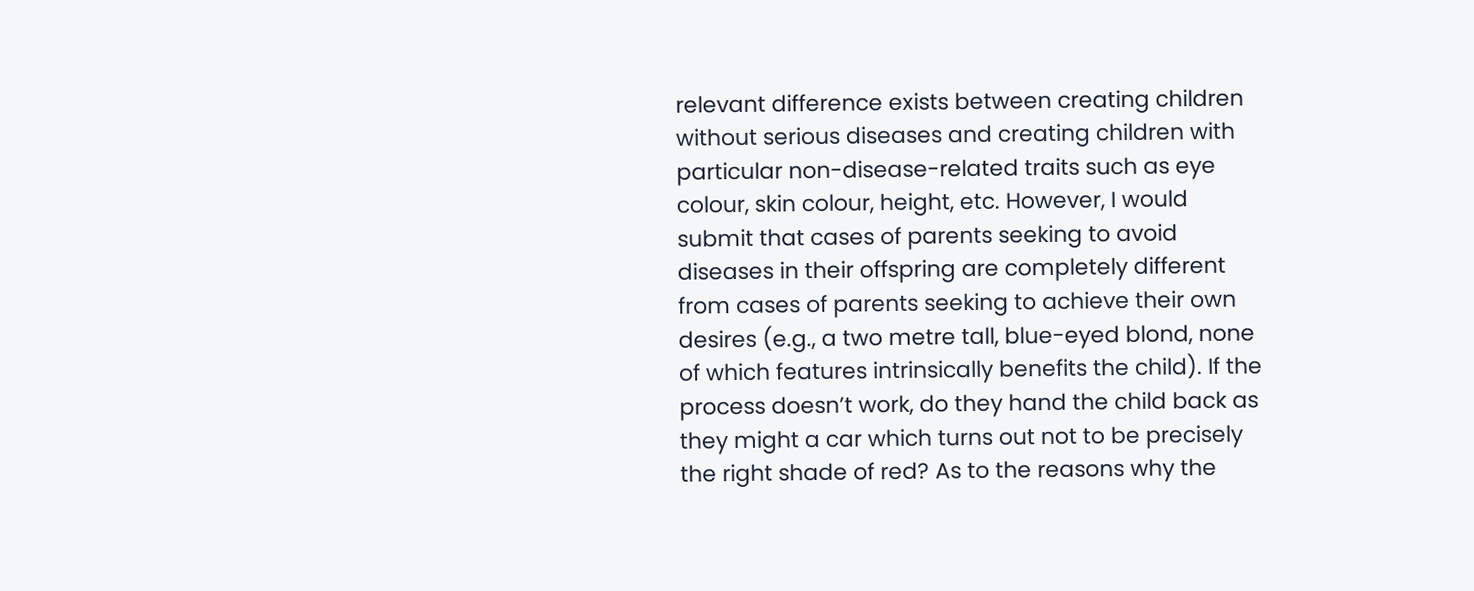relevant difference exists between creating children without serious diseases and creating children with particular non-disease-related traits such as eye colour, skin colour, height, etc. However, I would submit that cases of parents seeking to avoid diseases in their offspring are completely different from cases of parents seeking to achieve their own desires (e.g., a two metre tall, blue-eyed blond, none of which features intrinsically benefits the child). If the process doesn’t work, do they hand the child back as they might a car which turns out not to be precisely the right shade of red? As to the reasons why the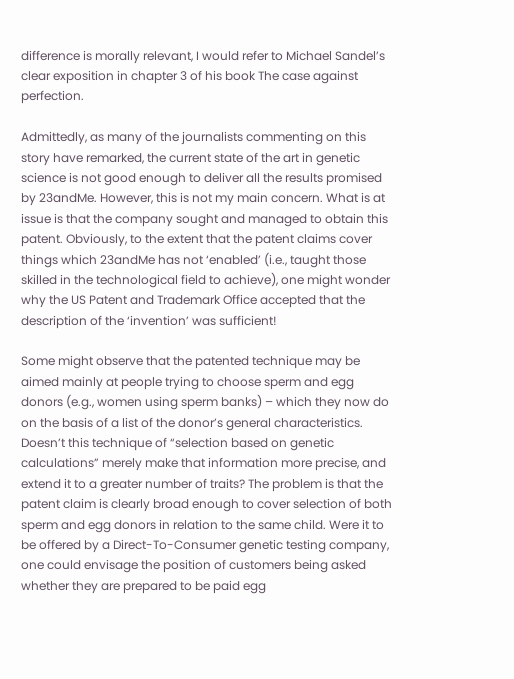difference is morally relevant, I would refer to Michael Sandel’s clear exposition in chapter 3 of his book The case against perfection.

Admittedly, as many of the journalists commenting on this story have remarked, the current state of the art in genetic science is not good enough to deliver all the results promised by 23andMe. However, this is not my main concern. What is at issue is that the company sought and managed to obtain this patent. Obviously, to the extent that the patent claims cover things which 23andMe has not ‘enabled’ (i.e., taught those skilled in the technological field to achieve), one might wonder why the US Patent and Trademark Office accepted that the description of the ‘invention’ was sufficient!

Some might observe that the patented technique may be aimed mainly at people trying to choose sperm and egg donors (e.g., women using sperm banks) – which they now do on the basis of a list of the donor’s general characteristics. Doesn’t this technique of “selection based on genetic calculations” merely make that information more precise, and extend it to a greater number of traits? The problem is that the patent claim is clearly broad enough to cover selection of both sperm and egg donors in relation to the same child. Were it to be offered by a Direct-To-Consumer genetic testing company, one could envisage the position of customers being asked whether they are prepared to be paid egg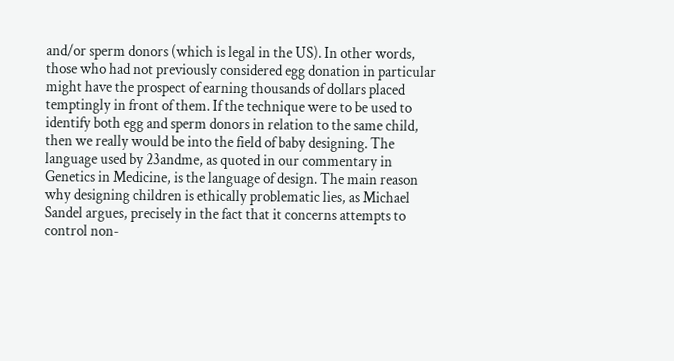and/or sperm donors (which is legal in the US). In other words, those who had not previously considered egg donation in particular might have the prospect of earning thousands of dollars placed temptingly in front of them. If the technique were to be used to identify both egg and sperm donors in relation to the same child, then we really would be into the field of baby designing. The language used by 23andme, as quoted in our commentary in Genetics in Medicine, is the language of design. The main reason why designing children is ethically problematic lies, as Michael Sandel argues, precisely in the fact that it concerns attempts to control non-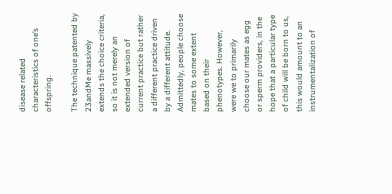disease related characteristics of one’s offspring.

The technique patented by 23andMe massively extends the choice criteria, so it is not merely an extended version of current practice but rather a different practice driven by a different attitude. Admittedly, people choose mates to some extent based on their phenotypes. However, were we to primarily choose our mates as egg or sperm providers, in the hope that a particular type of child will be born to us, this would amount to an instrumentalization of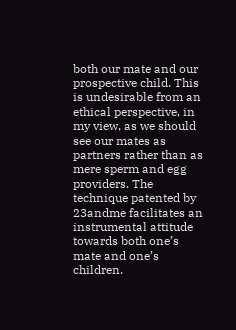both our mate and our prospective child. This is undesirable from an ethical perspective, in my view, as we should see our mates as partners rather than as mere sperm and egg providers. The technique patented by 23andme facilitates an instrumental attitude towards both one’s mate and one’s children.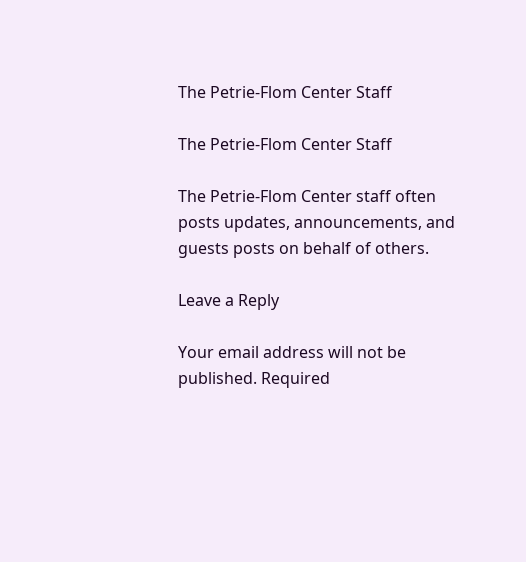The Petrie-Flom Center Staff

The Petrie-Flom Center Staff

The Petrie-Flom Center staff often posts updates, announcements, and guests posts on behalf of others.

Leave a Reply

Your email address will not be published. Required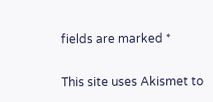fields are marked *

This site uses Akismet to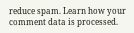reduce spam. Learn how your comment data is processed.